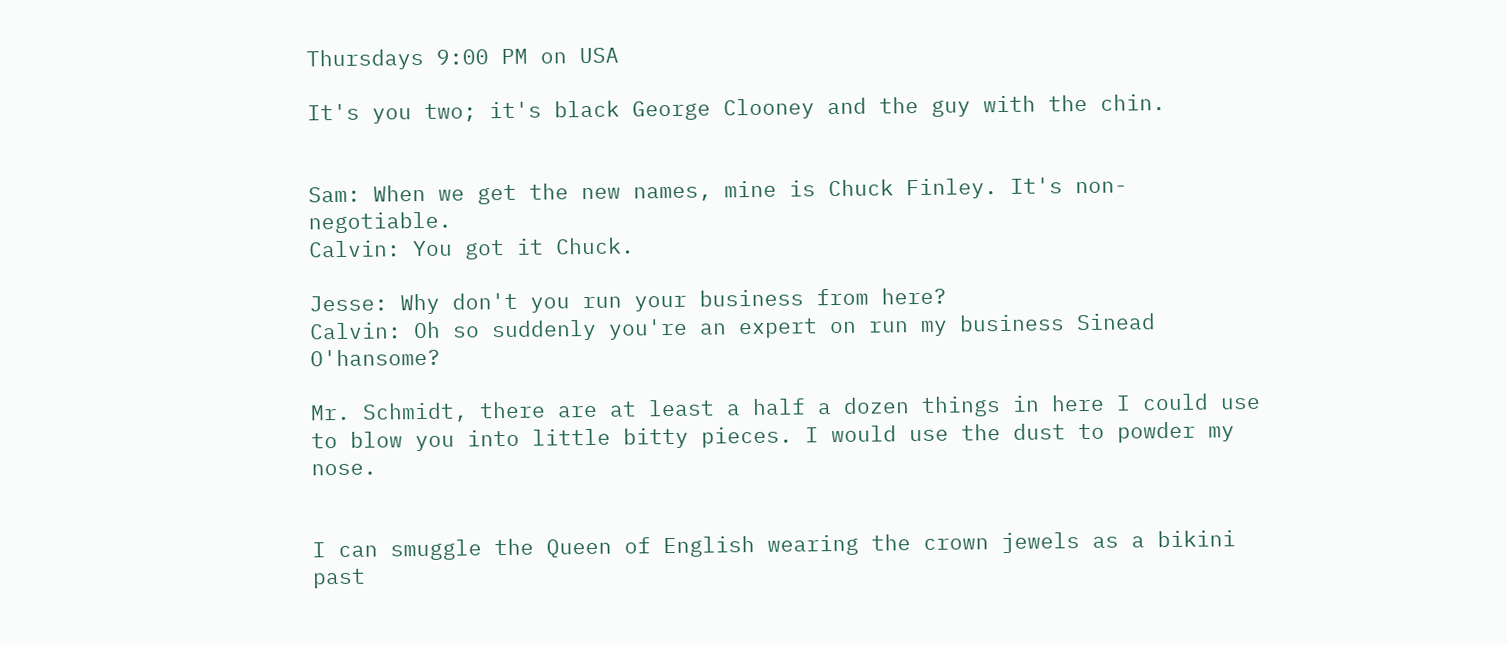Thursdays 9:00 PM on USA

It's you two; it's black George Clooney and the guy with the chin.


Sam: When we get the new names, mine is Chuck Finley. It's non-negotiable.
Calvin: You got it Chuck.

Jesse: Why don't you run your business from here?
Calvin: Oh so suddenly you're an expert on run my business Sinead O'hansome?

Mr. Schmidt, there are at least a half a dozen things in here I could use to blow you into little bitty pieces. I would use the dust to powder my nose.


I can smuggle the Queen of English wearing the crown jewels as a bikini past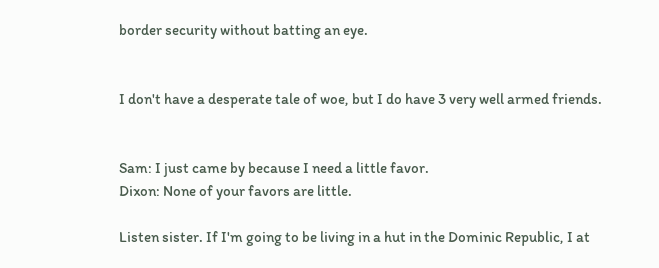border security without batting an eye.


I don't have a desperate tale of woe, but I do have 3 very well armed friends.


Sam: I just came by because I need a little favor.
Dixon: None of your favors are little.

Listen sister. If I'm going to be living in a hut in the Dominic Republic, I at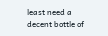least need a decent bottle of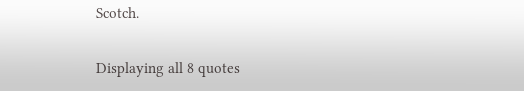Scotch.

Displaying all 8 quotes